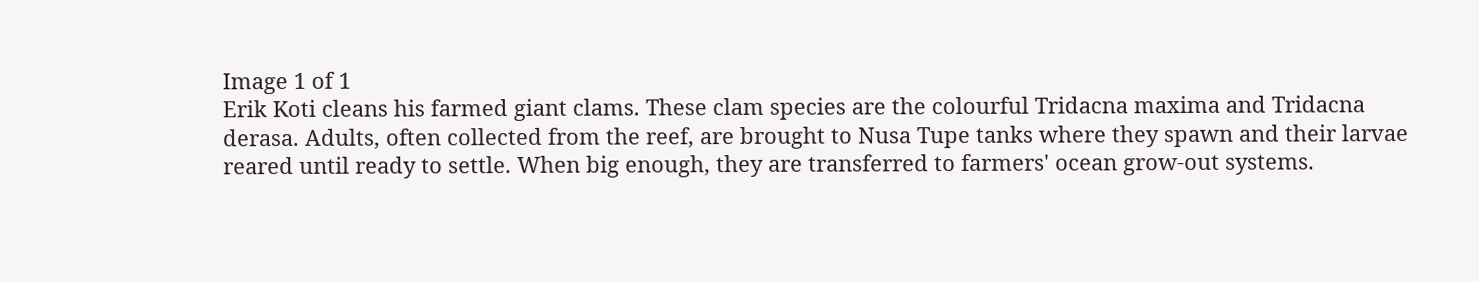Image 1 of 1
Erik Koti cleans his farmed giant clams. These clam species are the colourful Tridacna maxima and Tridacna derasa. Adults, often collected from the reef, are brought to Nusa Tupe tanks where they spawn and their larvae reared until ready to settle. When big enough, they are transferred to farmers' ocean grow-out systems.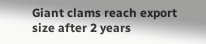Giant clams reach export size after 2 years